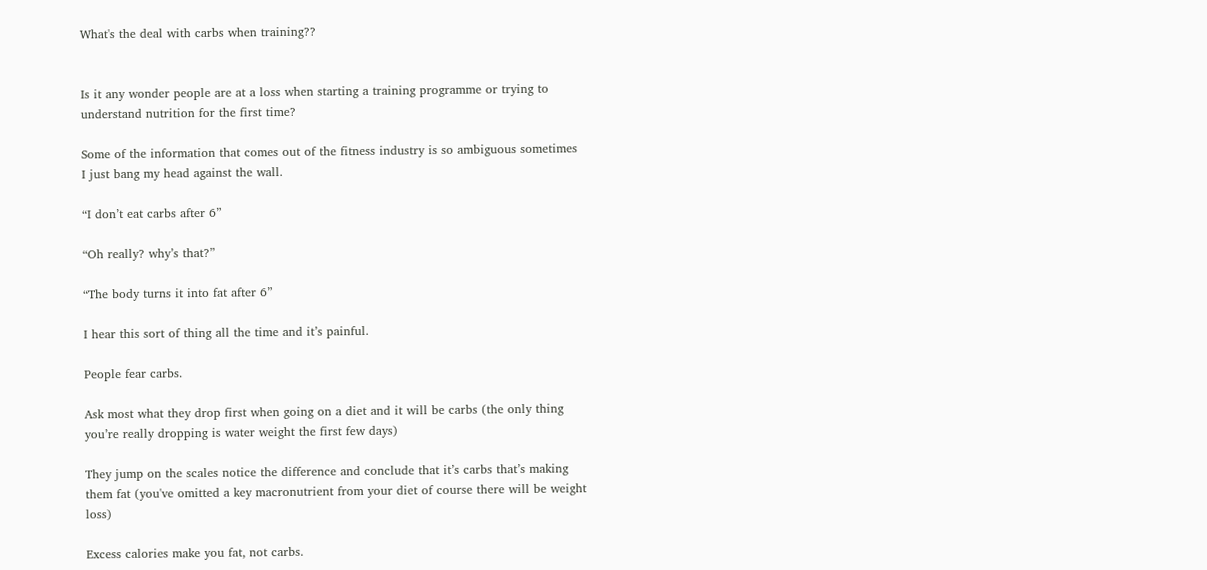What's the deal with carbs when training??


Is it any wonder people are at a loss when starting a training programme or trying to understand nutrition for the first time?

Some of the information that comes out of the fitness industry is so ambiguous sometimes I just bang my head against the wall.

“I don’t eat carbs after 6”

“Oh really? why’s that?”

“The body turns it into fat after 6”

I hear this sort of thing all the time and it’s painful.

People fear carbs.

Ask most what they drop first when going on a diet and it will be carbs (the only thing you’re really dropping is water weight the first few days)

They jump on the scales notice the difference and conclude that it’s carbs that’s making them fat (you've omitted a key macronutrient from your diet of course there will be weight loss)

Excess calories make you fat, not carbs.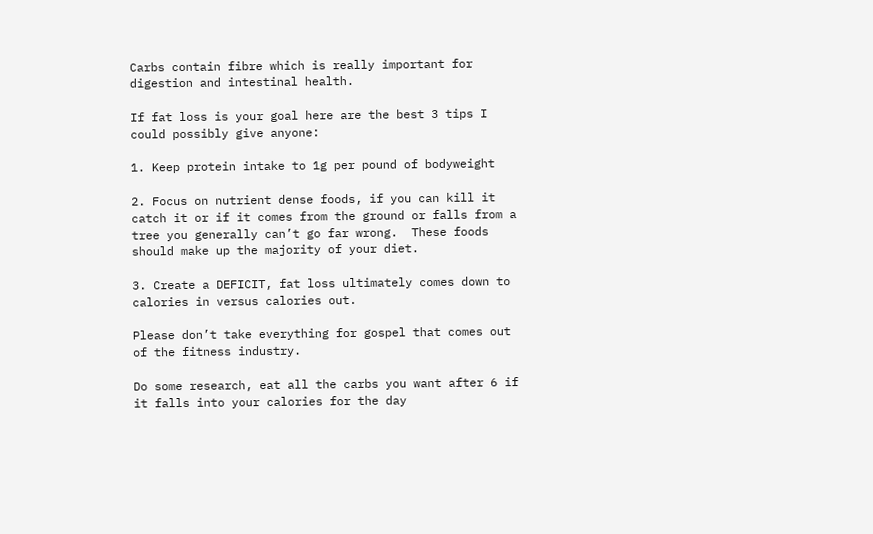Carbs contain fibre which is really important for digestion and intestinal health.

If fat loss is your goal here are the best 3 tips I could possibly give anyone:

1. Keep protein intake to 1g per pound of bodyweight

2. Focus on nutrient dense foods, if you can kill it catch it or if it comes from the ground or falls from a tree you generally can’t go far wrong.  These foods should make up the majority of your diet.

3. Create a DEFICIT, fat loss ultimately comes down to calories in versus calories out.

Please don’t take everything for gospel that comes out of the fitness industry.

Do some research, eat all the carbs you want after 6 if it falls into your calories for the day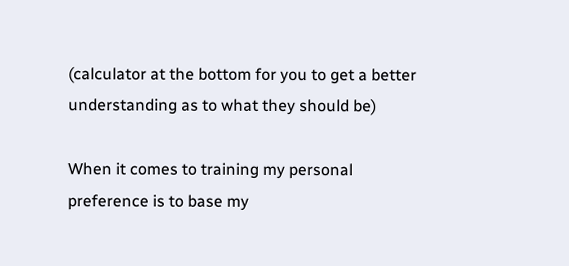(calculator at the bottom for you to get a better understanding as to what they should be)

When it comes to training my personal preference is to base my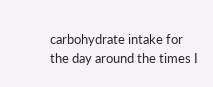carbohydrate intake for the day around the times I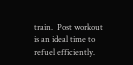train.  Post workout is an ideal time to refuel efficiently.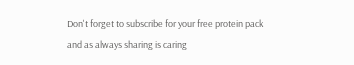Don't forget to subscribe for your free protein pack and as always sharing is caring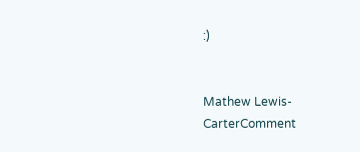:)


Mathew Lewis-CarterComment